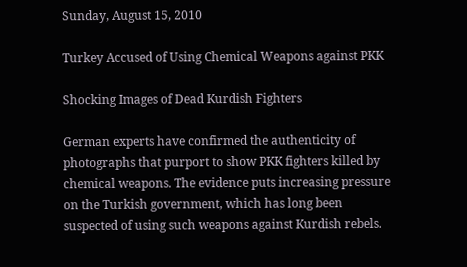Sunday, August 15, 2010

Turkey Accused of Using Chemical Weapons against PKK

Shocking Images of Dead Kurdish Fighters

German experts have confirmed the authenticity of photographs that purport to show PKK fighters killed by chemical weapons. The evidence puts increasing pressure on the Turkish government, which has long been suspected of using such weapons against Kurdish rebels.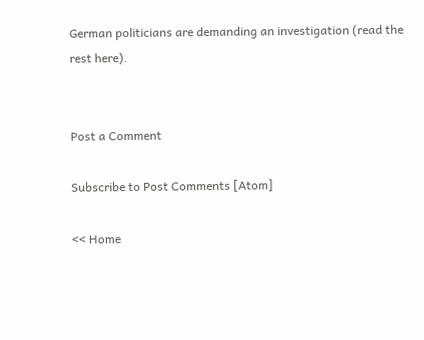German politicians are demanding an investigation (read the rest here).


Post a Comment

Subscribe to Post Comments [Atom]

<< Home